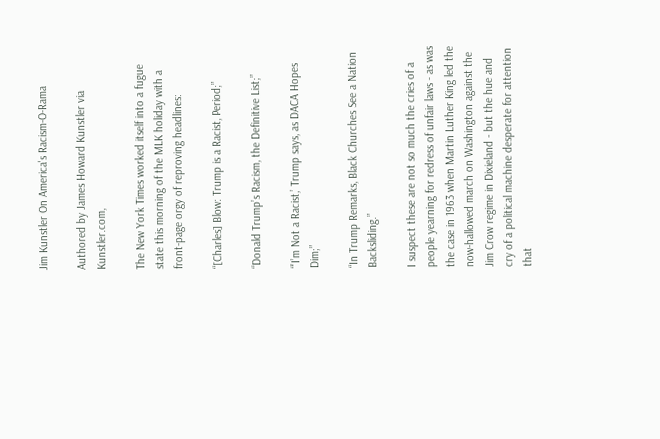Jim Kunstler On America's Racism-O-Rama

Authored by James Howard Kunstler via Kunstler.com,

The New York Times worked itself into a fugue state this morning of the MLK holiday with a front-page orgy of reproving headlines:

“[Charles] Blow: Trump is a Racist, Period;”

“Donald Trump’s Racism, the Definitive List;”

“’I’m Not a Racist,’ Trump says, as DACA Hopes Dim;”

“In Trump Remarks, Black Churches See a Nation Backsliding.”

I suspect these are not so much the cries of a people yearning for redress of unfair laws - as was the case in 1963 when Martin Luther King led the now-hallowed march on Washington against the Jim Crow regime in Dixieland - but the hue and cry of a political machine desperate for attention that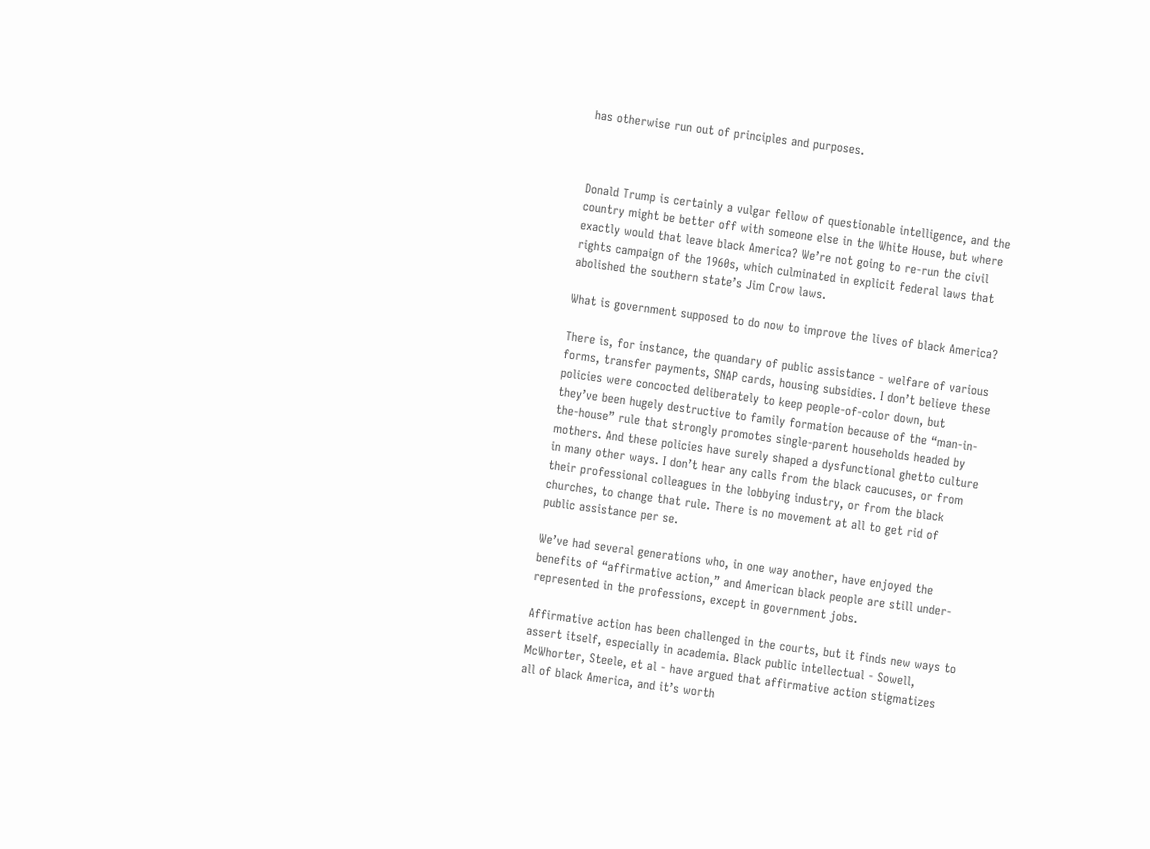has otherwise run out of principles and purposes.



Donald Trump is certainly a vulgar fellow of questionable intelligence, and the country might be better off with someone else in the White House, but where exactly would that leave black America? We’re not going to re-run the civil rights campaign of the 1960s, which culminated in explicit federal laws that abolished the southern state’s Jim Crow laws.

What is government supposed to do now to improve the lives of black America?

There is, for instance, the quandary of public assistance - welfare of various forms, transfer payments, SNAP cards, housing subsidies. I don’t believe these policies were concocted deliberately to keep people-of-color down, but they’ve been hugely destructive to family formation because of the “man-in-the-house” rule that strongly promotes single-parent households headed by mothers. And these policies have surely shaped a dysfunctional ghetto culture in many other ways. I don’t hear any calls from the black caucuses, or from their professional colleagues in the lobbying industry, or from the black churches, to change that rule. There is no movement at all to get rid of public assistance per se.

We’ve had several generations who, in one way another, have enjoyed the benefits of “affirmative action,” and American black people are still under-represented in the professions, except in government jobs.

Affirmative action has been challenged in the courts, but it finds new ways to assert itself, especially in academia. Black public intellectual - Sowell, McWhorter, Steele, et al - have argued that affirmative action stigmatizes all of black America, and it’s worth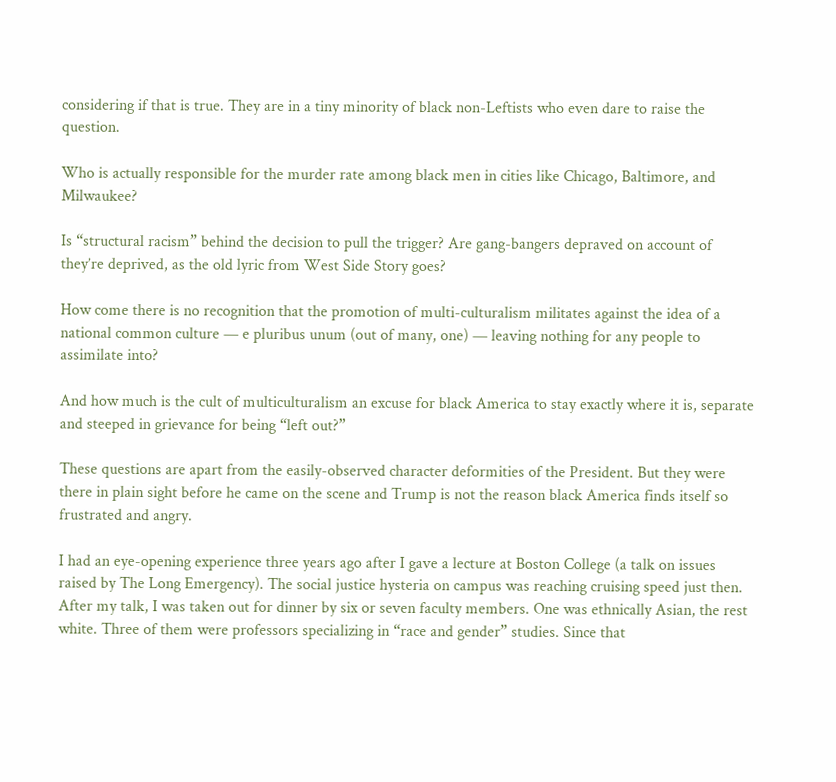considering if that is true. They are in a tiny minority of black non-Leftists who even dare to raise the question.

Who is actually responsible for the murder rate among black men in cities like Chicago, Baltimore, and Milwaukee?

Is “structural racism” behind the decision to pull the trigger? Are gang-bangers depraved on account of they’re deprived, as the old lyric from West Side Story goes?

How come there is no recognition that the promotion of multi-culturalism militates against the idea of a national common culture — e pluribus unum (out of many, one) — leaving nothing for any people to assimilate into?

And how much is the cult of multiculturalism an excuse for black America to stay exactly where it is, separate and steeped in grievance for being “left out?”

These questions are apart from the easily-observed character deformities of the President. But they were there in plain sight before he came on the scene and Trump is not the reason black America finds itself so frustrated and angry.

I had an eye-opening experience three years ago after I gave a lecture at Boston College (a talk on issues raised by The Long Emergency). The social justice hysteria on campus was reaching cruising speed just then. After my talk, I was taken out for dinner by six or seven faculty members. One was ethnically Asian, the rest white. Three of them were professors specializing in “race and gender” studies. Since that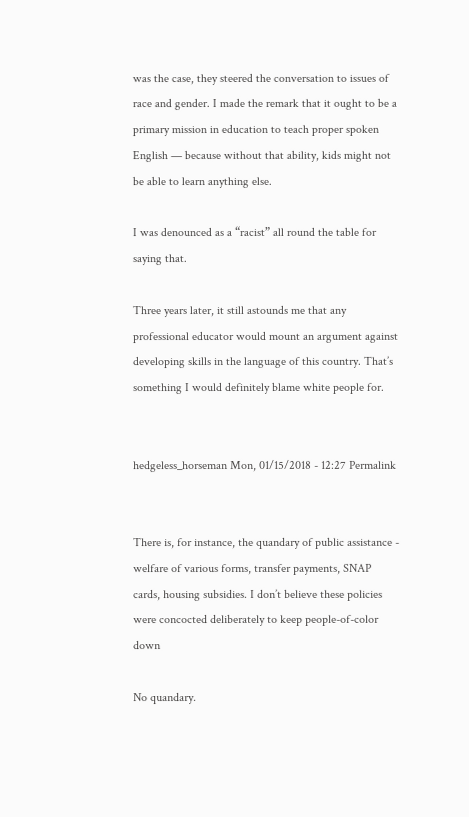was the case, they steered the conversation to issues of race and gender. I made the remark that it ought to be a primary mission in education to teach proper spoken English — because without that ability, kids might not be able to learn anything else.

I was denounced as a “racist” all round the table for saying that.

Three years later, it still astounds me that any professional educator would mount an argument against developing skills in the language of this country. That’s something I would definitely blame white people for.


hedgeless_horseman Mon, 01/15/2018 - 12:27 Permalink


There is, for instance, the quandary of public assistance - welfare of various forms, transfer payments, SNAP cards, housing subsidies. I don’t believe these policies were concocted deliberately to keep people-of-color down

No quandary.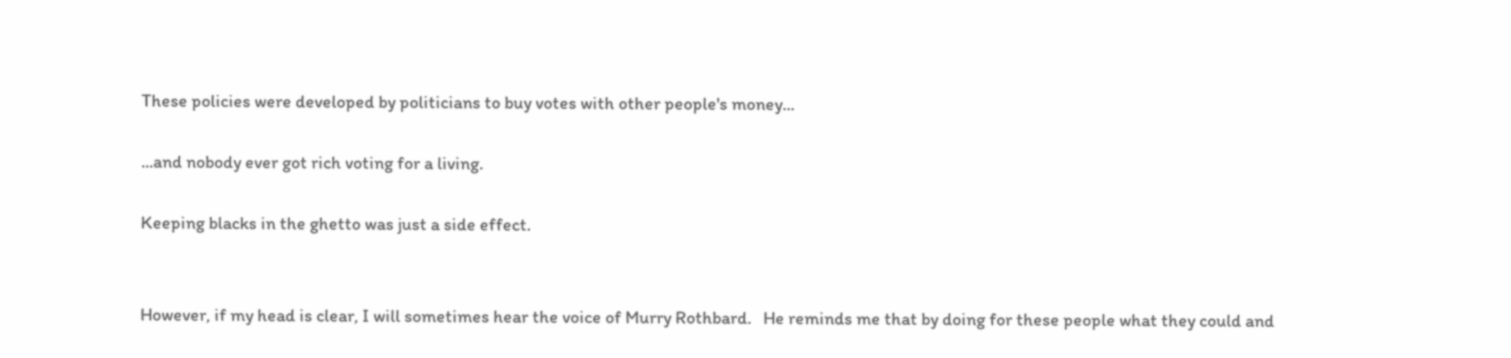These policies were developed by politicians to buy votes with other people's money...

...and nobody ever got rich voting for a living.

Keeping blacks in the ghetto was just a side effect.


However, if my head is clear, I will sometimes hear the voice of Murry Rothbard.   He reminds me that by doing for these people what they could and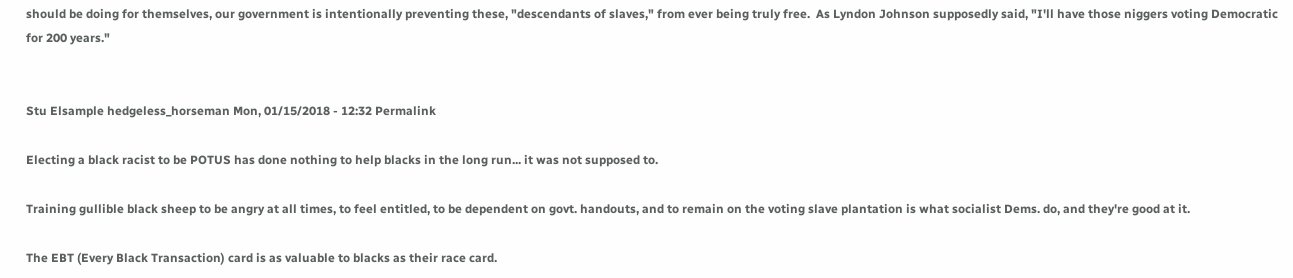should be doing for themselves, our government is intentionally preventing these, "descendants of slaves," from ever being truly free.  As Lyndon Johnson supposedly said, "I'll have those niggers voting Democratic for 200 years."


Stu Elsample hedgeless_horseman Mon, 01/15/2018 - 12:32 Permalink

Electing a black racist to be POTUS has done nothing to help blacks in the long run... it was not supposed to.

Training gullible black sheep to be angry at all times, to feel entitled, to be dependent on govt. handouts, and to remain on the voting slave plantation is what socialist Dems. do, and they're good at it.

The EBT (Every Black Transaction) card is as valuable to blacks as their race card.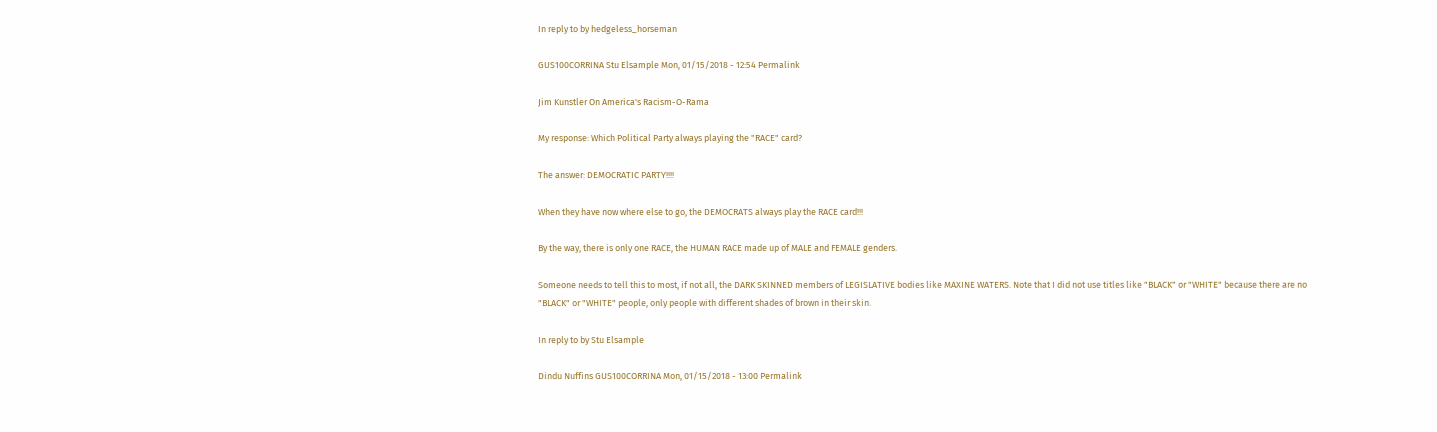In reply to by hedgeless_horseman

GUS100CORRINA Stu Elsample Mon, 01/15/2018 - 12:54 Permalink

Jim Kunstler On America's Racism-O-Rama

My response: Which Political Party always playing the "RACE" card?

The answer: DEMOCRATIC PARTY!!!!

When they have now where else to go, the DEMOCRATS always play the RACE card!!!

By the way, there is only one RACE, the HUMAN RACE made up of MALE and FEMALE genders.

Someone needs to tell this to most, if not all, the DARK SKINNED members of LEGISLATIVE bodies like MAXINE WATERS. Note that I did not use titles like "BLACK" or "WHITE" because there are no "BLACK" or "WHITE" people, only people with different shades of brown in their skin.

In reply to by Stu Elsample

Dindu Nuffins GUS100CORRINA Mon, 01/15/2018 - 13:00 Permalink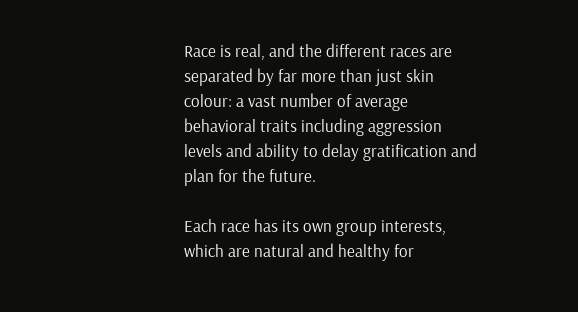Race is real, and the different races are separated by far more than just skin colour: a vast number of average behavioral traits including aggression levels and ability to delay gratification and plan for the future.

Each race has its own group interests, which are natural and healthy for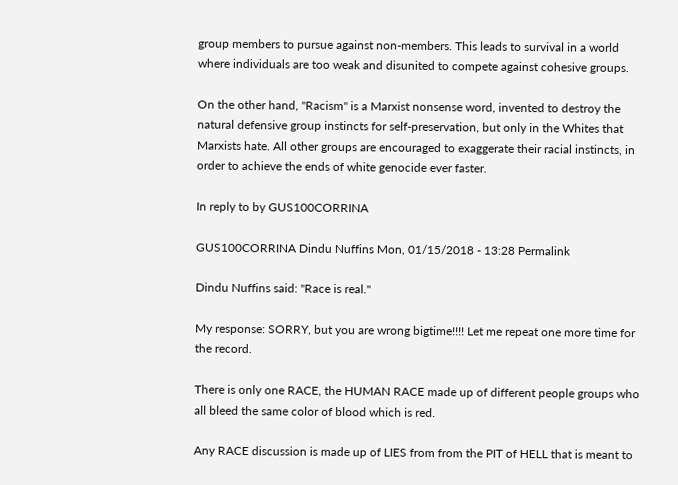group members to pursue against non-members. This leads to survival in a world where individuals are too weak and disunited to compete against cohesive groups.

On the other hand, "Racism" is a Marxist nonsense word, invented to destroy the natural defensive group instincts for self-preservation, but only in the Whites that Marxists hate. All other groups are encouraged to exaggerate their racial instincts, in order to achieve the ends of white genocide ever faster.

In reply to by GUS100CORRINA

GUS100CORRINA Dindu Nuffins Mon, 01/15/2018 - 13:28 Permalink

Dindu Nuffins said: "Race is real."

My response: SORRY, but you are wrong bigtime!!!! Let me repeat one more time for the record.

There is only one RACE, the HUMAN RACE made up of different people groups who all bleed the same color of blood which is red.

Any RACE discussion is made up of LIES from from the PIT of HELL that is meant to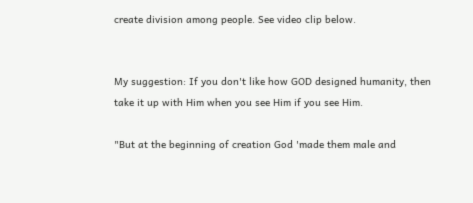create division among people. See video clip below.


My suggestion: If you don't like how GOD designed humanity, then take it up with Him when you see Him if you see Him.

"But at the beginning of creation God 'made them male and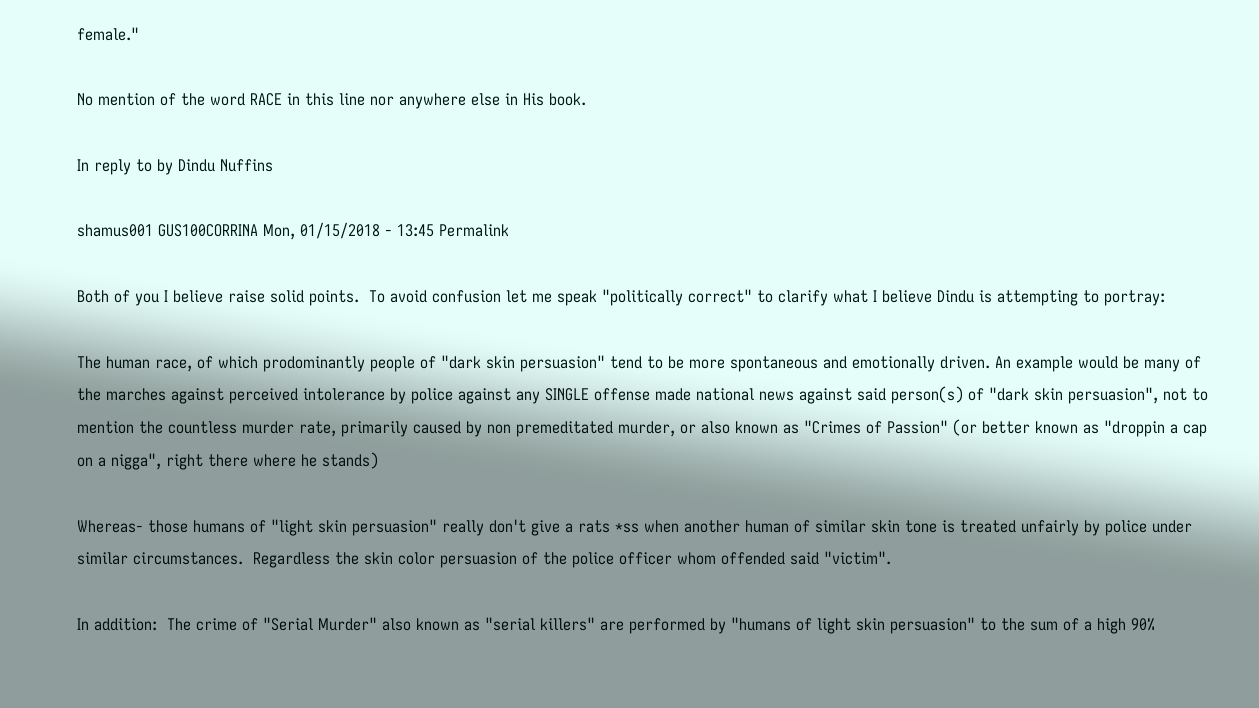female."

No mention of the word RACE in this line nor anywhere else in His book.

In reply to by Dindu Nuffins

shamus001 GUS100CORRINA Mon, 01/15/2018 - 13:45 Permalink

Both of you I believe raise solid points.  To avoid confusion let me speak "politically correct" to clarify what I believe Dindu is attempting to portray:

The human race, of which prodominantly people of "dark skin persuasion" tend to be more spontaneous and emotionally driven. An example would be many of the marches against perceived intolerance by police against any SINGLE offense made national news against said person(s) of "dark skin persuasion", not to mention the countless murder rate, primarily caused by non premeditated murder, or also known as "Crimes of Passion" (or better known as "droppin a cap on a nigga", right there where he stands)

Whereas- those humans of "light skin persuasion" really don't give a rats *ss when another human of similar skin tone is treated unfairly by police under similar circumstances.  Regardless the skin color persuasion of the police officer whom offended said "victim".

In addition:  The crime of "Serial Murder" also known as "serial killers" are performed by "humans of light skin persuasion" to the sum of a high 90%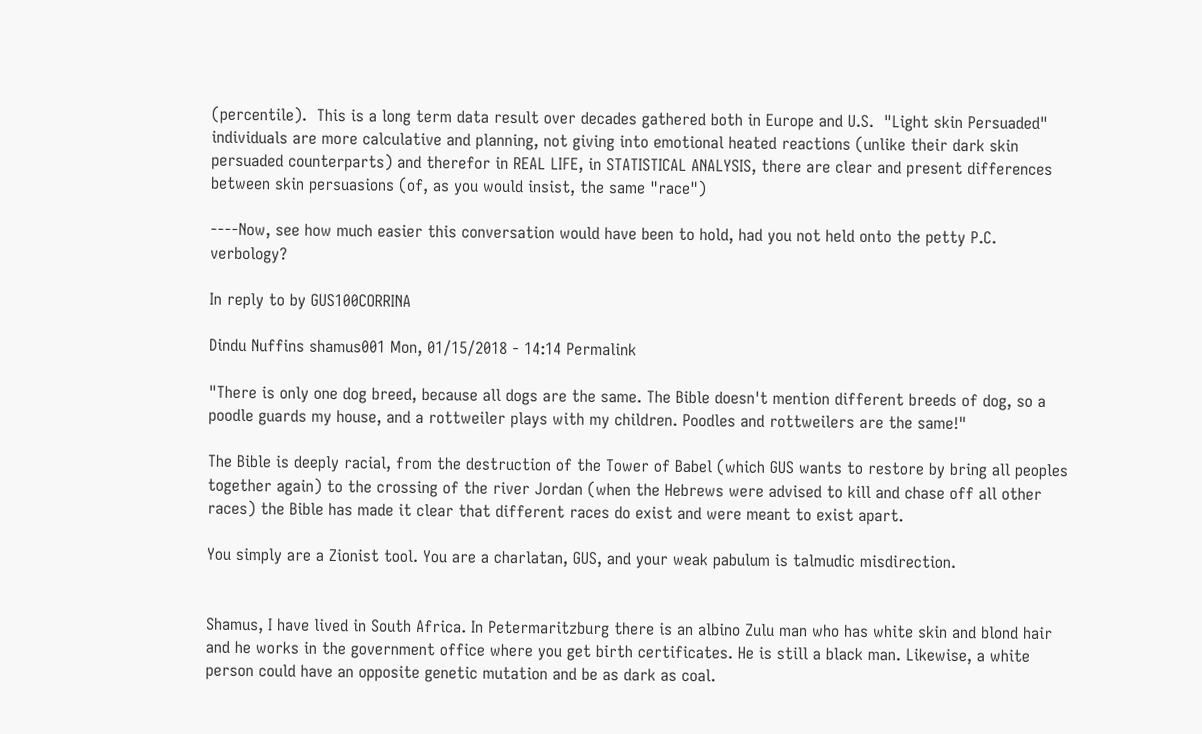(percentile).  This is a long term data result over decades gathered both in Europe and U.S.  "Light skin Persuaded" individuals are more calculative and planning, not giving into emotional heated reactions (unlike their dark skin persuaded counterparts) and therefor in REAL LIFE, in STATISTICAL ANALYSIS, there are clear and present differences between skin persuasions (of, as you would insist, the same "race")

----Now, see how much easier this conversation would have been to hold, had you not held onto the petty P.C. verbology?

In reply to by GUS100CORRINA

Dindu Nuffins shamus001 Mon, 01/15/2018 - 14:14 Permalink

"There is only one dog breed, because all dogs are the same. The Bible doesn't mention different breeds of dog, so a poodle guards my house, and a rottweiler plays with my children. Poodles and rottweilers are the same!"

The Bible is deeply racial, from the destruction of the Tower of Babel (which GUS wants to restore by bring all peoples together again) to the crossing of the river Jordan (when the Hebrews were advised to kill and chase off all other races) the Bible has made it clear that different races do exist and were meant to exist apart.

You simply are a Zionist tool. You are a charlatan, GUS, and your weak pabulum is talmudic misdirection.


Shamus, I have lived in South Africa. In Petermaritzburg there is an albino Zulu man who has white skin and blond hair and he works in the government office where you get birth certificates. He is still a black man. Likewise, a white person could have an opposite genetic mutation and be as dark as coal.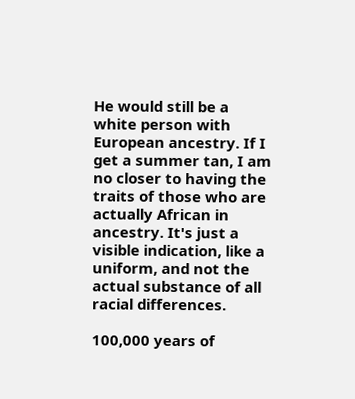He would still be a white person with European ancestry. If I get a summer tan, I am no closer to having the traits of those who are actually African in ancestry. It's just a visible indication, like a uniform, and not the actual substance of all racial differences.

100,000 years of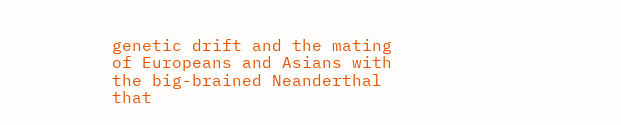genetic drift and the mating of Europeans and Asians with the big-brained Neanderthal that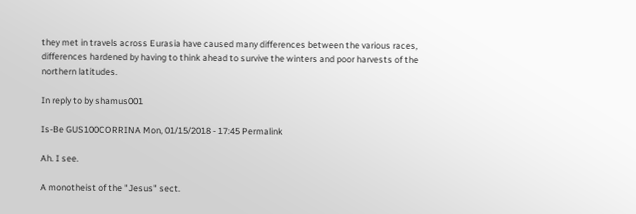they met in travels across Eurasia have caused many differences between the various races, differences hardened by having to think ahead to survive the winters and poor harvests of the northern latitudes.

In reply to by shamus001

Is-Be GUS100CORRINA Mon, 01/15/2018 - 17:45 Permalink

Ah. I see.

A monotheist of the "Jesus" sect.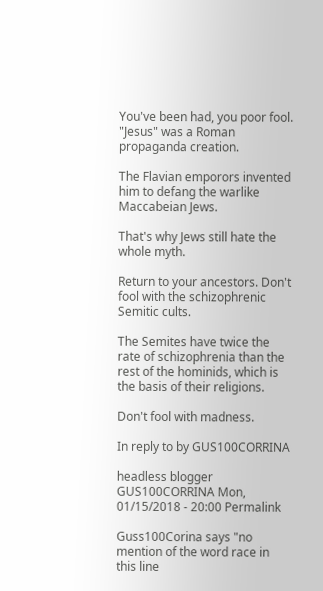You've been had, you poor fool. "Jesus" was a Roman propaganda creation.

The Flavian emporors invented him to defang the warlike Maccabeian Jews.

That's why Jews still hate the whole myth.

Return to your ancestors. Don't fool with the schizophrenic Semitic cults.

The Semites have twice the rate of schizophrenia than the rest of the hominids, which is the basis of their religions.

Don't fool with madness.

In reply to by GUS100CORRINA

headless blogger GUS100CORRINA Mon, 01/15/2018 - 20:00 Permalink

Guss100Corina says "no mention of the word race in this line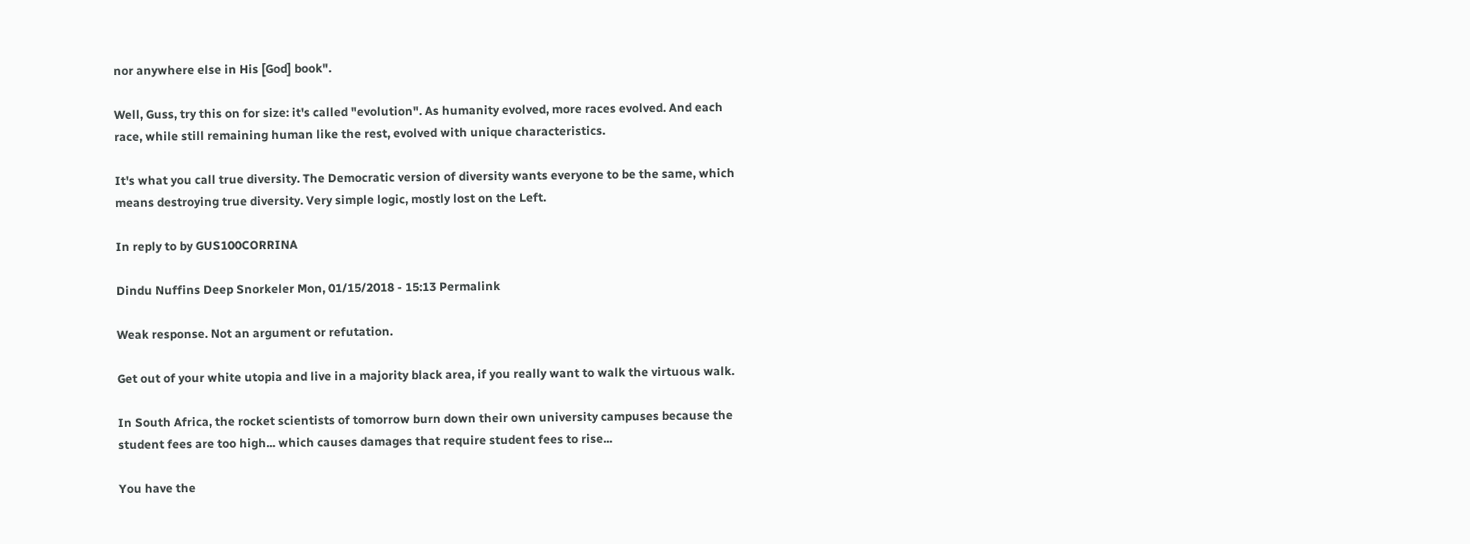nor anywhere else in His [God] book".

Well, Guss, try this on for size: it's called "evolution". As humanity evolved, more races evolved. And each race, while still remaining human like the rest, evolved with unique characteristics.

It's what you call true diversity. The Democratic version of diversity wants everyone to be the same, which means destroying true diversity. Very simple logic, mostly lost on the Left.

In reply to by GUS100CORRINA

Dindu Nuffins Deep Snorkeler Mon, 01/15/2018 - 15:13 Permalink

Weak response. Not an argument or refutation.

Get out of your white utopia and live in a majority black area, if you really want to walk the virtuous walk.

In South Africa, the rocket scientists of tomorrow burn down their own university campuses because the student fees are too high... which causes damages that require student fees to rise...

You have the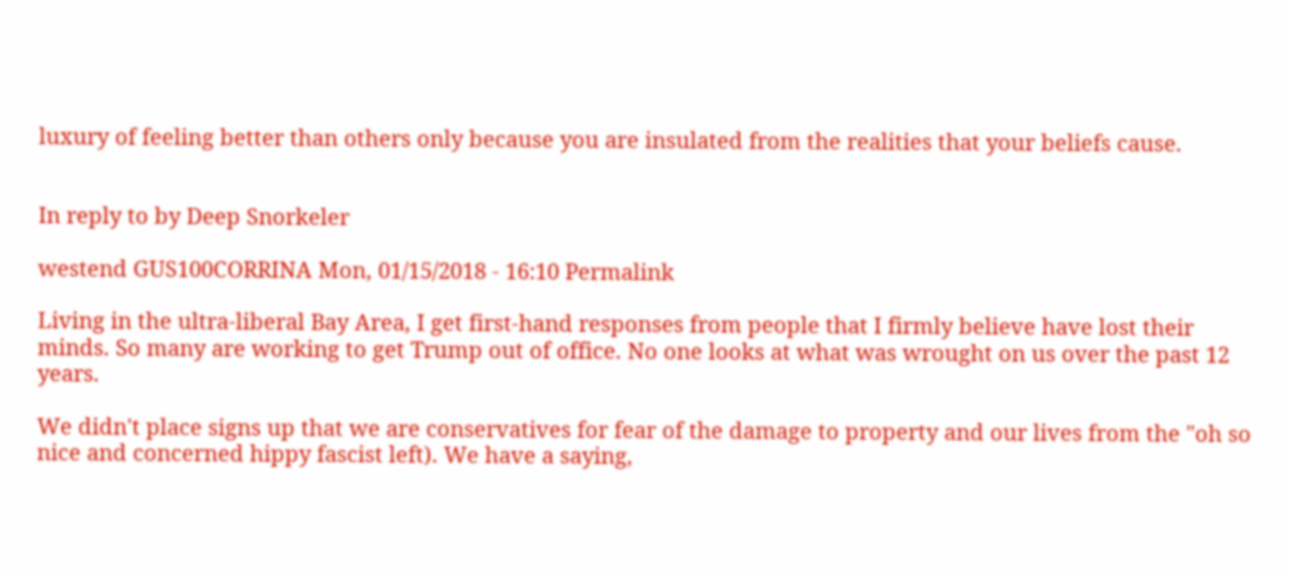luxury of feeling better than others only because you are insulated from the realities that your beliefs cause.


In reply to by Deep Snorkeler

westend GUS100CORRINA Mon, 01/15/2018 - 16:10 Permalink

Living in the ultra-liberal Bay Area, I get first-hand responses from people that I firmly believe have lost their minds. So many are working to get Trump out of office. No one looks at what was wrought on us over the past 12 years.

We didn't place signs up that we are conservatives for fear of the damage to property and our lives from the "oh so nice and concerned hippy fascist left). We have a saying,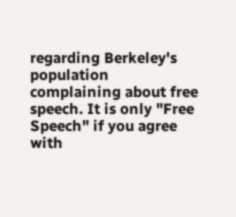regarding Berkeley's population complaining about free speech. It is only "Free Speech" if you agree with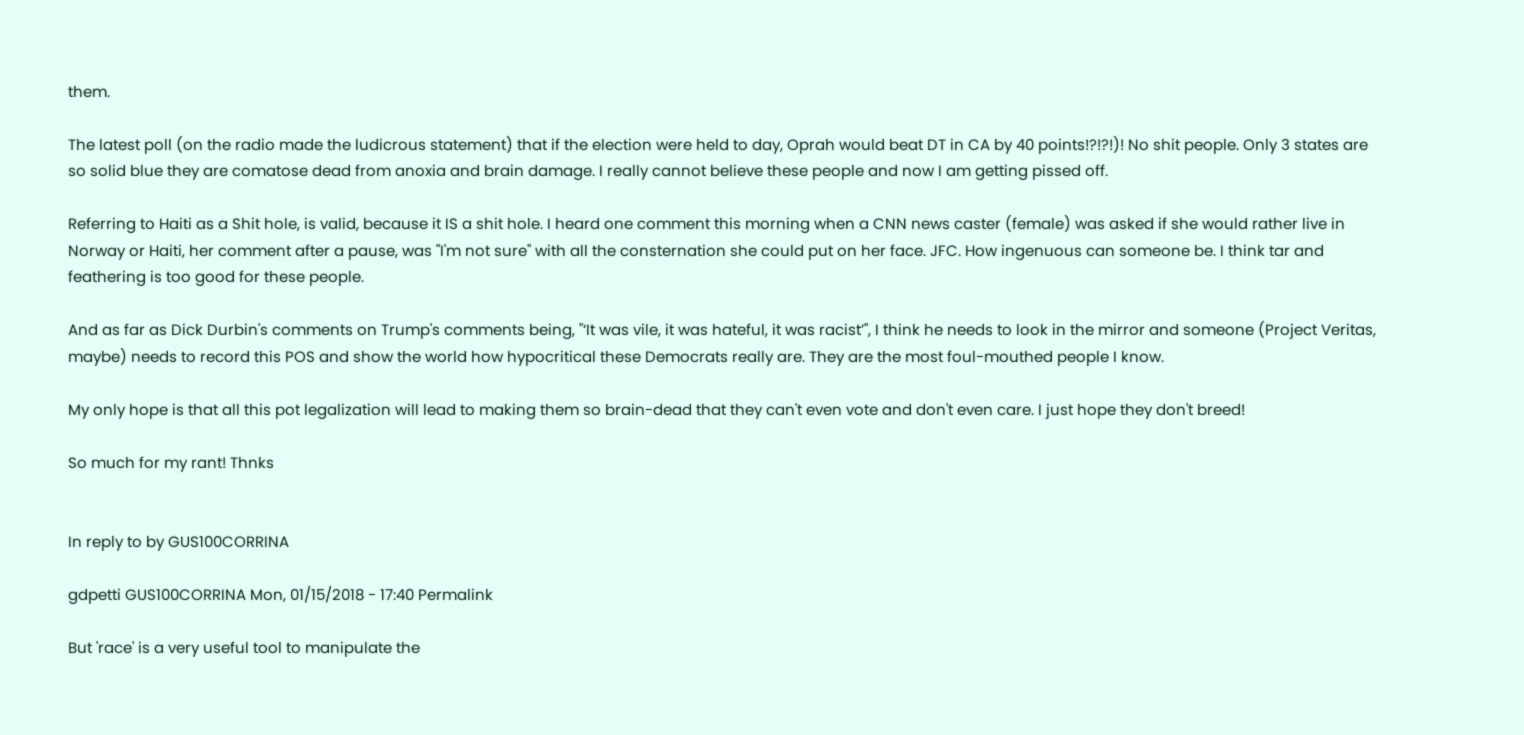them.

The latest poll (on the radio made the ludicrous statement) that if the election were held to day, Oprah would beat DT in CA by 40 points!?!?!)! No shit people. Only 3 states are so solid blue they are comatose dead from anoxia and brain damage. I really cannot believe these people and now I am getting pissed off.

Referring to Haiti as a Shit hole, is valid, because it IS a shit hole. I heard one comment this morning when a CNN news caster (female) was asked if she would rather live in Norway or Haiti, her comment after a pause, was "I'm not sure" with all the consternation she could put on her face. JFC. How ingenuous can someone be. I think tar and feathering is too good for these people.

And as far as Dick Durbin's comments on Trump's comments being, "‘It was vile, it was hateful, it was racist’", I think he needs to look in the mirror and someone (Project Veritas, maybe) needs to record this POS and show the world how hypocritical these Democrats really are. They are the most foul-mouthed people I know.

My only hope is that all this pot legalization will lead to making them so brain-dead that they can't even vote and don't even care. I just hope they don't breed!

So much for my rant! Thnks


In reply to by GUS100CORRINA

gdpetti GUS100CORRINA Mon, 01/15/2018 - 17:40 Permalink

But 'race' is a very useful tool to manipulate the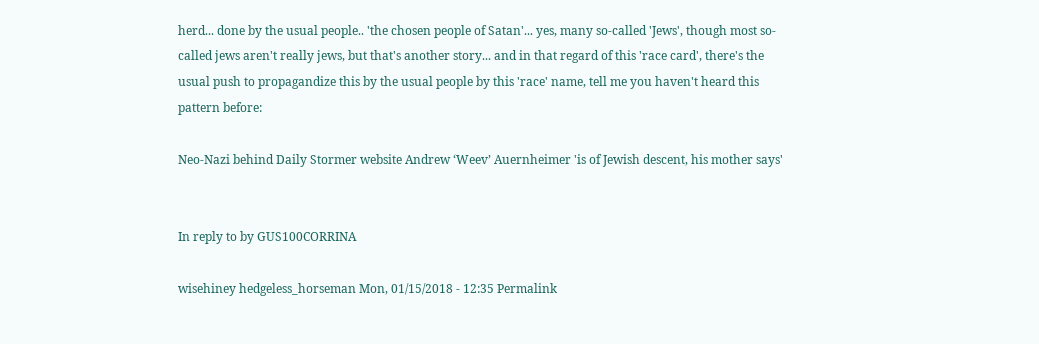herd... done by the usual people.. 'the chosen people of Satan'... yes, many so-called 'Jews', though most so-called jews aren't really jews, but that's another story... and in that regard of this 'race card', there's the usual push to propagandize this by the usual people by this 'race' name, tell me you haven't heard this pattern before:

Neo-Nazi behind Daily Stormer website Andrew ‘Weev’ Auernheimer 'is of Jewish descent, his mother says'


In reply to by GUS100CORRINA

wisehiney hedgeless_horseman Mon, 01/15/2018 - 12:35 Permalink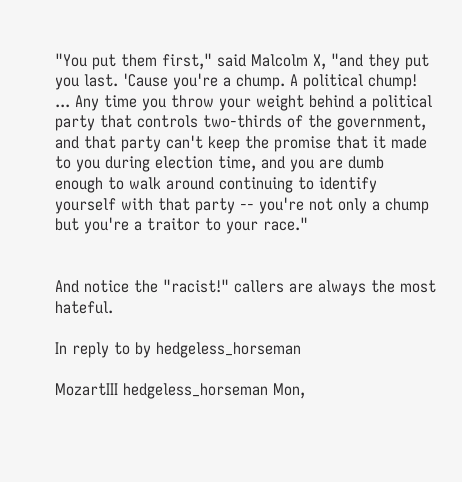"You put them first," said Malcolm X, "and they put you last. 'Cause you're a chump. A political chump! ... Any time you throw your weight behind a political party that controls two-thirds of the government, and that party can't keep the promise that it made to you during election time, and you are dumb enough to walk around continuing to identify yourself with that party -- you're not only a chump but you're a traitor to your race."


And notice the "racist!" callers are always the most hateful.

In reply to by hedgeless_horseman

MozartIII hedgeless_horseman Mon,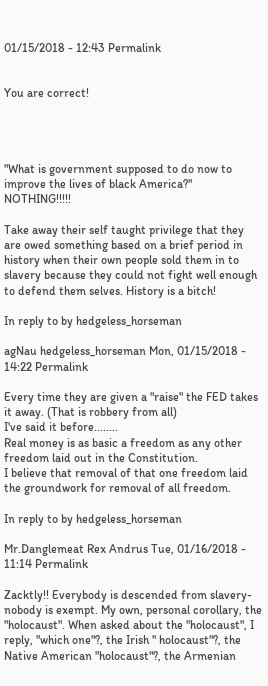01/15/2018 - 12:43 Permalink


You are correct!




"What is government supposed to do now to improve the lives of black America?"    NOTHING!!!!!

Take away their self taught privilege that they are owed something based on a brief period in history when their own people sold them in to slavery because they could not fight well enough to defend them selves. History is a bitch!

In reply to by hedgeless_horseman

agNau hedgeless_horseman Mon, 01/15/2018 - 14:22 Permalink

Every time they are given a "raise" the FED takes it away. (That is robbery from all)
I've said it before........
Real money is as basic a freedom as any other freedom laid out in the Constitution.
I believe that removal of that one freedom laid the groundwork for removal of all freedom.

In reply to by hedgeless_horseman

Mr.Danglemeat Rex Andrus Tue, 01/16/2018 - 11:14 Permalink

Zacktly!! Everybody is descended from slavery- nobody is exempt. My own, personal corollary, the "holocaust". When asked about the "holocaust", I reply, "which one"?, the Irish " holocaust"?, the Native American "holocaust"?, the Armenian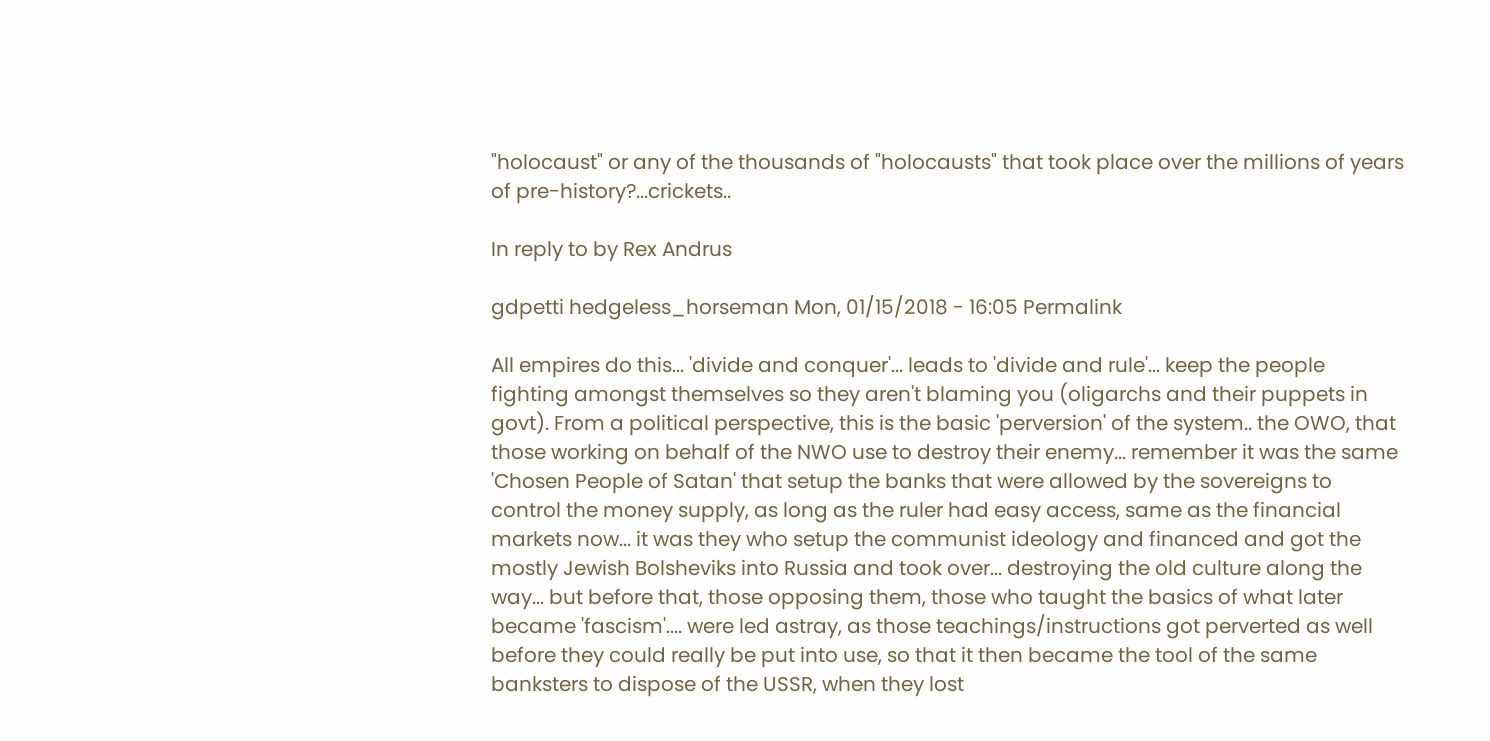"holocaust" or any of the thousands of "holocausts" that took place over the millions of years of pre-history?...crickets..

In reply to by Rex Andrus

gdpetti hedgeless_horseman Mon, 01/15/2018 - 16:05 Permalink

All empires do this... 'divide and conquer'... leads to 'divide and rule'... keep the people fighting amongst themselves so they aren't blaming you (oligarchs and their puppets in govt). From a political perspective, this is the basic 'perversion' of the system.. the OWO, that those working on behalf of the NWO use to destroy their enemy... remember it was the same 'Chosen People of Satan' that setup the banks that were allowed by the sovereigns to control the money supply, as long as the ruler had easy access, same as the financial markets now... it was they who setup the communist ideology and financed and got the mostly Jewish Bolsheviks into Russia and took over... destroying the old culture along the way... but before that, those opposing them, those who taught the basics of what later became 'fascism'.... were led astray, as those teachings/instructions got perverted as well before they could really be put into use, so that it then became the tool of the same banksters to dispose of the USSR, when they lost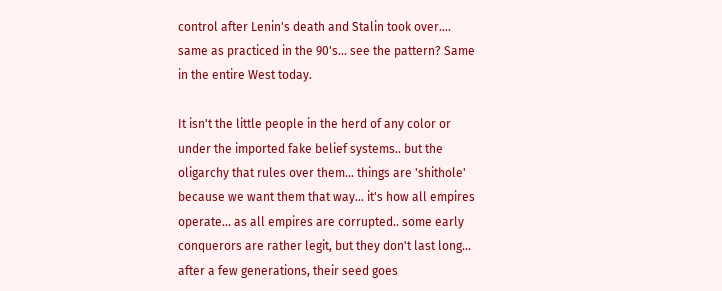control after Lenin's death and Stalin took over.... same as practiced in the 90's... see the pattern? Same in the entire West today.

It isn't the little people in the herd of any color or under the imported fake belief systems.. but the oligarchy that rules over them... things are 'shithole' because we want them that way... it's how all empires operate... as all empires are corrupted.. some early conquerors are rather legit, but they don't last long... after a few generations, their seed goes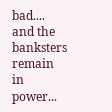bad.... and the banksters remain in power...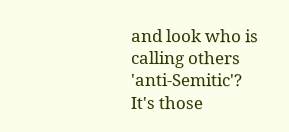and look who is calling others 'anti-Semitic'? It's those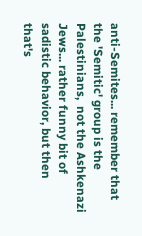anti-Semites... remember that the 'Semitic' group is the Palestinians,  not the Ashkenazi Jews... rather funny bit of sadistic behavior, but then that's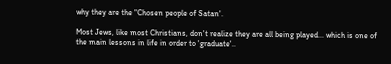why they are the "Chosen people of Satan'.

Most Jews, like most Christians, don't realize they are all being played... which is one of the main lessons in life in order to 'graduate'..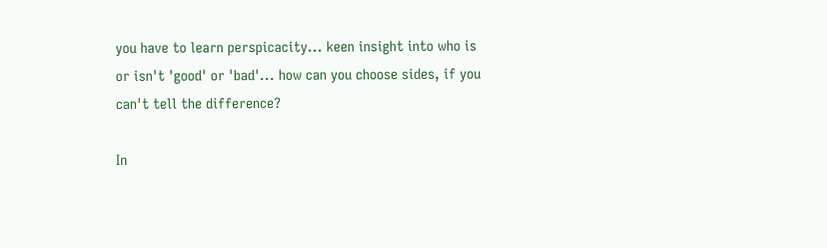you have to learn perspicacity... keen insight into who is or isn't 'good' or 'bad'... how can you choose sides, if you can't tell the difference?

In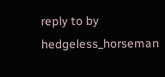reply to by hedgeless_horseman